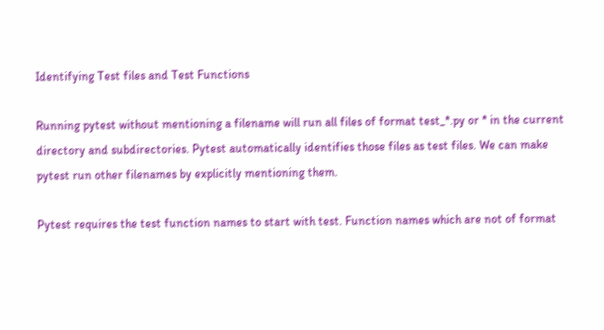Identifying Test files and Test Functions

Running pytest without mentioning a filename will run all files of format test_*.py or * in the current directory and subdirectories. Pytest automatically identifies those files as test files. We can make pytest run other filenames by explicitly mentioning them.

Pytest requires the test function names to start with test. Function names which are not of format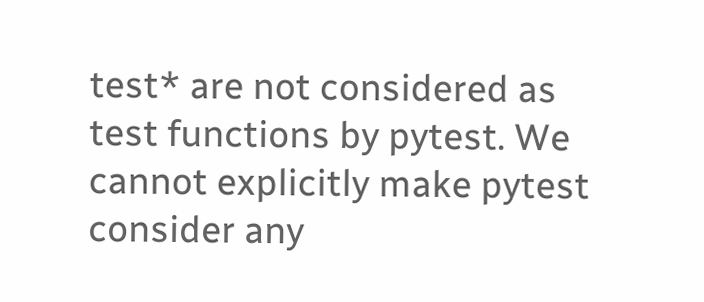test* are not considered as test functions by pytest. We cannot explicitly make pytest consider any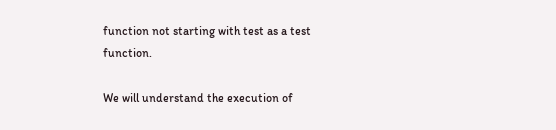function not starting with test as a test function.

We will understand the execution of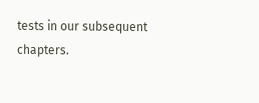tests in our subsequent chapters.